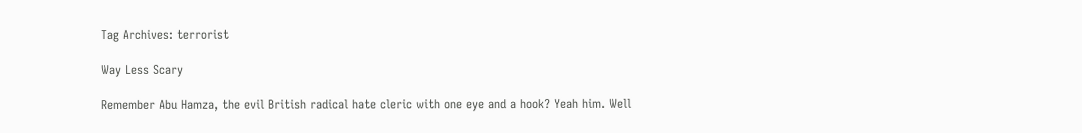Tag Archives: terrorist

Way Less Scary

Remember Abu Hamza, the evil British radical hate cleric with one eye and a hook? Yeah him. Well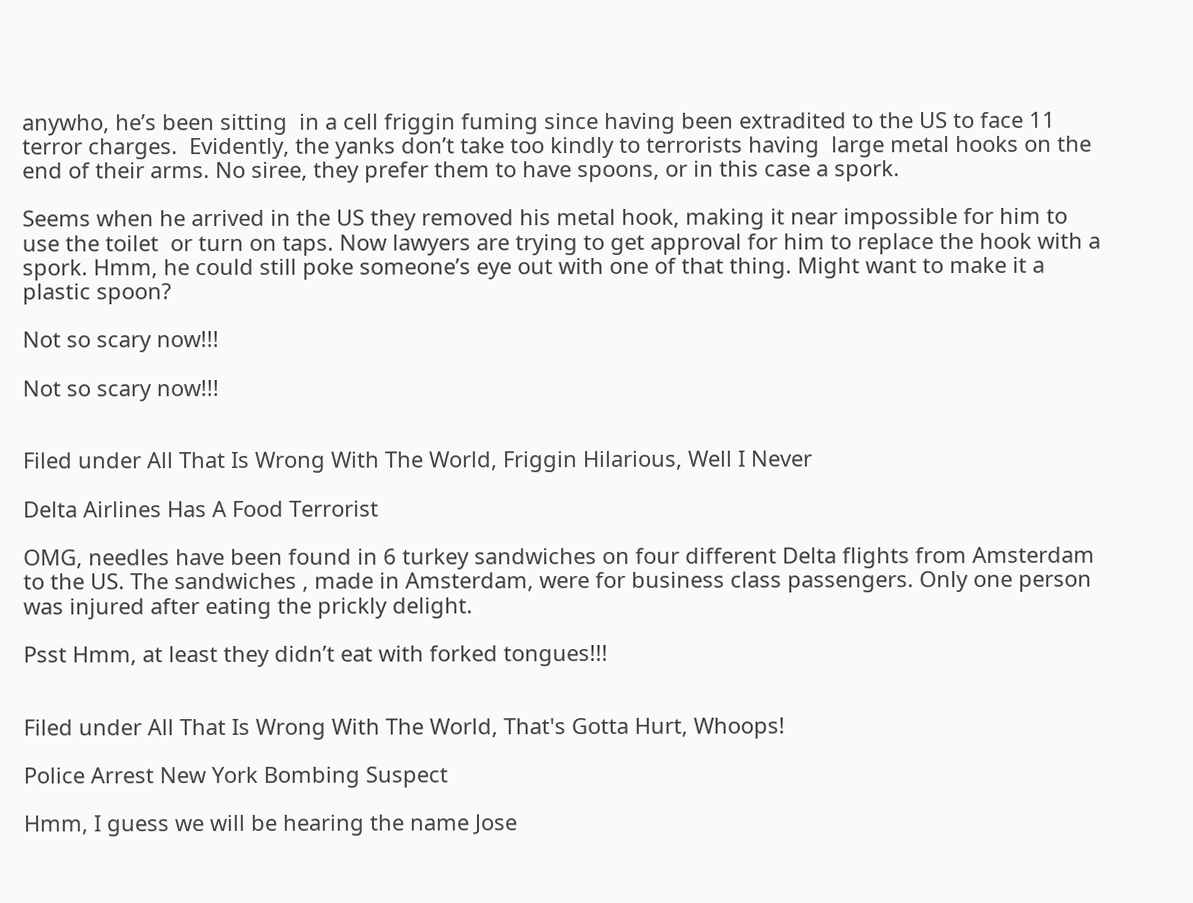anywho, he’s been sitting  in a cell friggin fuming since having been extradited to the US to face 11 terror charges.  Evidently, the yanks don’t take too kindly to terrorists having  large metal hooks on the end of their arms. No siree, they prefer them to have spoons, or in this case a spork.

Seems when he arrived in the US they removed his metal hook, making it near impossible for him to use the toilet  or turn on taps. Now lawyers are trying to get approval for him to replace the hook with a spork. Hmm, he could still poke someone’s eye out with one of that thing. Might want to make it a plastic spoon?

Not so scary now!!!

Not so scary now!!!


Filed under All That Is Wrong With The World, Friggin Hilarious, Well I Never

Delta Airlines Has A Food Terrorist

OMG, needles have been found in 6 turkey sandwiches on four different Delta flights from Amsterdam to the US. The sandwiches , made in Amsterdam, were for business class passengers. Only one person was injured after eating the prickly delight.

Psst Hmm, at least they didn’t eat with forked tongues!!!


Filed under All That Is Wrong With The World, That's Gotta Hurt, Whoops!

Police Arrest New York Bombing Suspect

Hmm, I guess we will be hearing the name Jose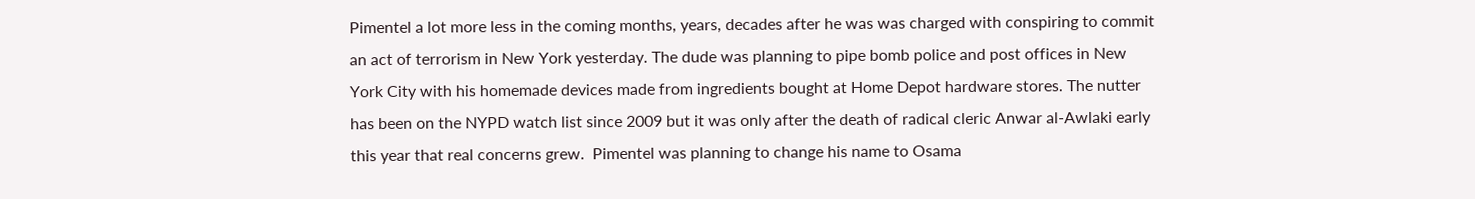Pimentel a lot more less in the coming months, years, decades after he was was charged with conspiring to commit an act of terrorism in New York yesterday. The dude was planning to pipe bomb police and post offices in New York City with his homemade devices made from ingredients bought at Home Depot hardware stores. The nutter has been on the NYPD watch list since 2009 but it was only after the death of radical cleric Anwar al-Awlaki early this year that real concerns grew.  Pimentel was planning to change his name to Osama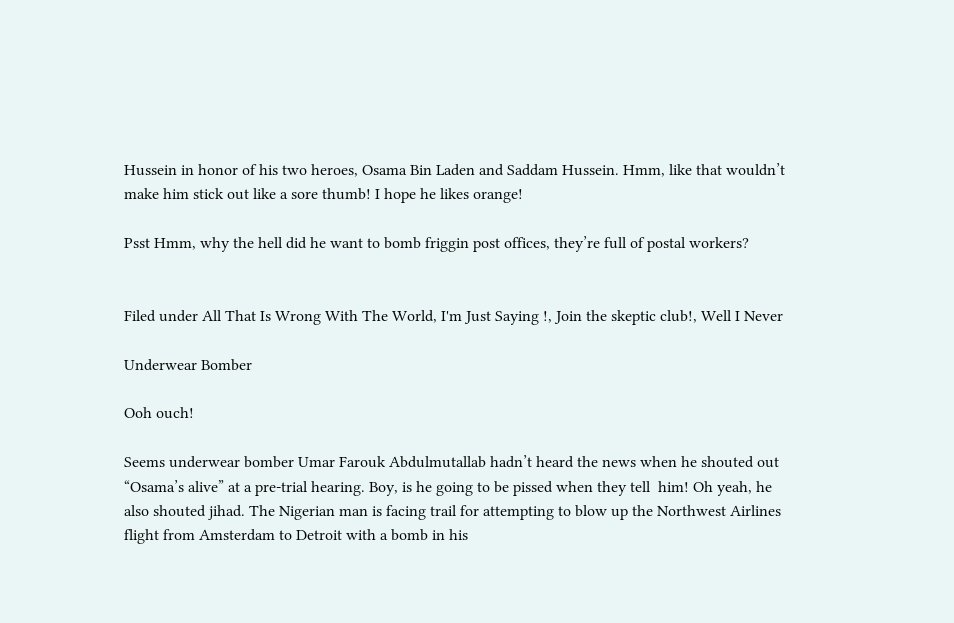Hussein in honor of his two heroes, Osama Bin Laden and Saddam Hussein. Hmm, like that wouldn’t make him stick out like a sore thumb! I hope he likes orange!

Psst Hmm, why the hell did he want to bomb friggin post offices, they’re full of postal workers?


Filed under All That Is Wrong With The World, I'm Just Saying !, Join the skeptic club!, Well I Never

Underwear Bomber

Ooh ouch!

Seems underwear bomber Umar Farouk Abdulmutallab hadn’t heard the news when he shouted out “Osama’s alive” at a pre-trial hearing. Boy, is he going to be pissed when they tell  him! Oh yeah, he also shouted jihad. The Nigerian man is facing trail for attempting to blow up the Northwest Airlines flight from Amsterdam to Detroit with a bomb in his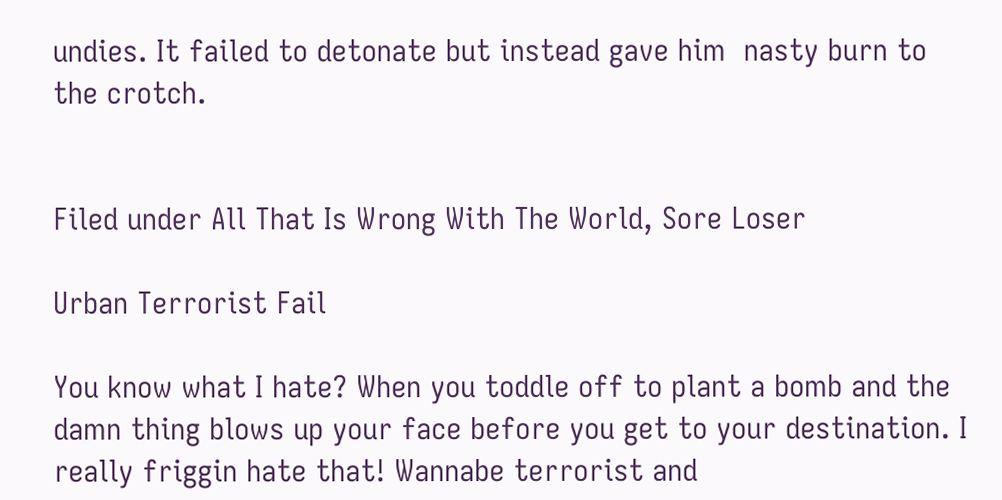undies. It failed to detonate but instead gave him  nasty burn to the crotch.


Filed under All That Is Wrong With The World, Sore Loser

Urban Terrorist Fail

You know what I hate? When you toddle off to plant a bomb and the damn thing blows up your face before you get to your destination. I really friggin hate that! Wannabe terrorist and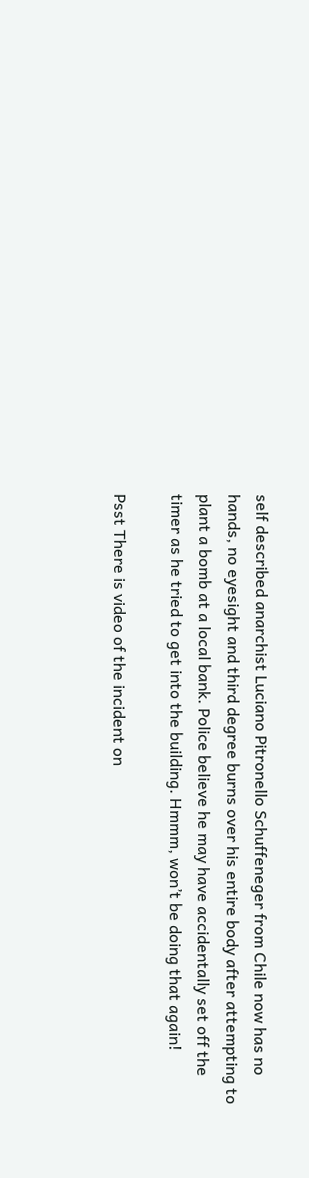self described anarchist Luciano Pitronello Schuffeneger from Chile now has no hands, no eyesight and third degree burns over his entire body after attempting to plant a bomb at a local bank. Police believe he may have accidentally set off the timer as he tried to get into the building. Hmmm, won’t be doing that again!

Psst There is video of the incident on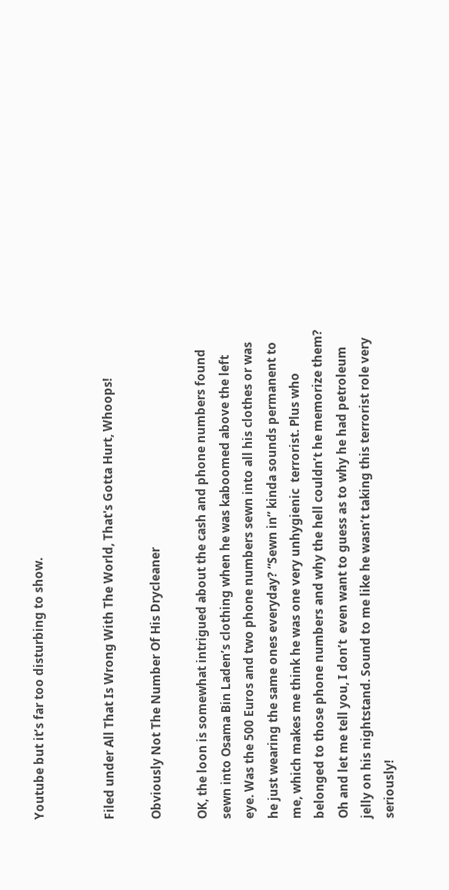Youtube but it’s far too disturbing to show.


Filed under All That Is Wrong With The World, That's Gotta Hurt, Whoops!

Obviously Not The Number Of His Drycleaner

OK, the loon is somewhat intrigued about the cash and phone numbers found sewn into Osama Bin Laden’s clothing when he was kaboomed above the left eye. Was the 500 Euros and two phone numbers sewn into all his clothes or was he just wearing the same ones everyday? “Sewn in” kinda sounds permanent to me, which makes me think he was one very unhygienic  terrorist. Plus who belonged to those phone numbers and why the hell couldn’t he memorize them? Oh and let me tell you, I don’t  even want to guess as to why he had petroleum jelly on his nightstand. Sound to me like he wasn’t taking this terrorist role very seriously!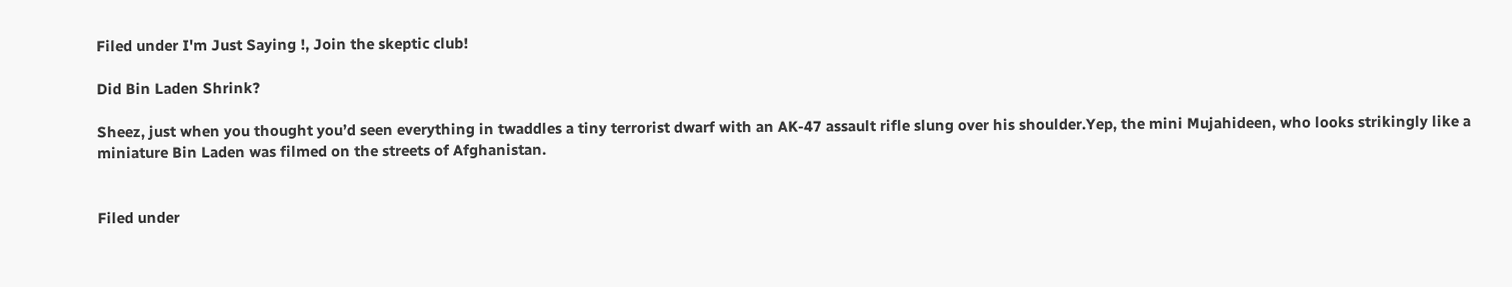Filed under I'm Just Saying !, Join the skeptic club!

Did Bin Laden Shrink?

Sheez, just when you thought you’d seen everything in twaddles a tiny terrorist dwarf with an AK-47 assault rifle slung over his shoulder.Yep, the mini Mujahideen, who looks strikingly like a miniature Bin Laden was filmed on the streets of Afghanistan.


Filed under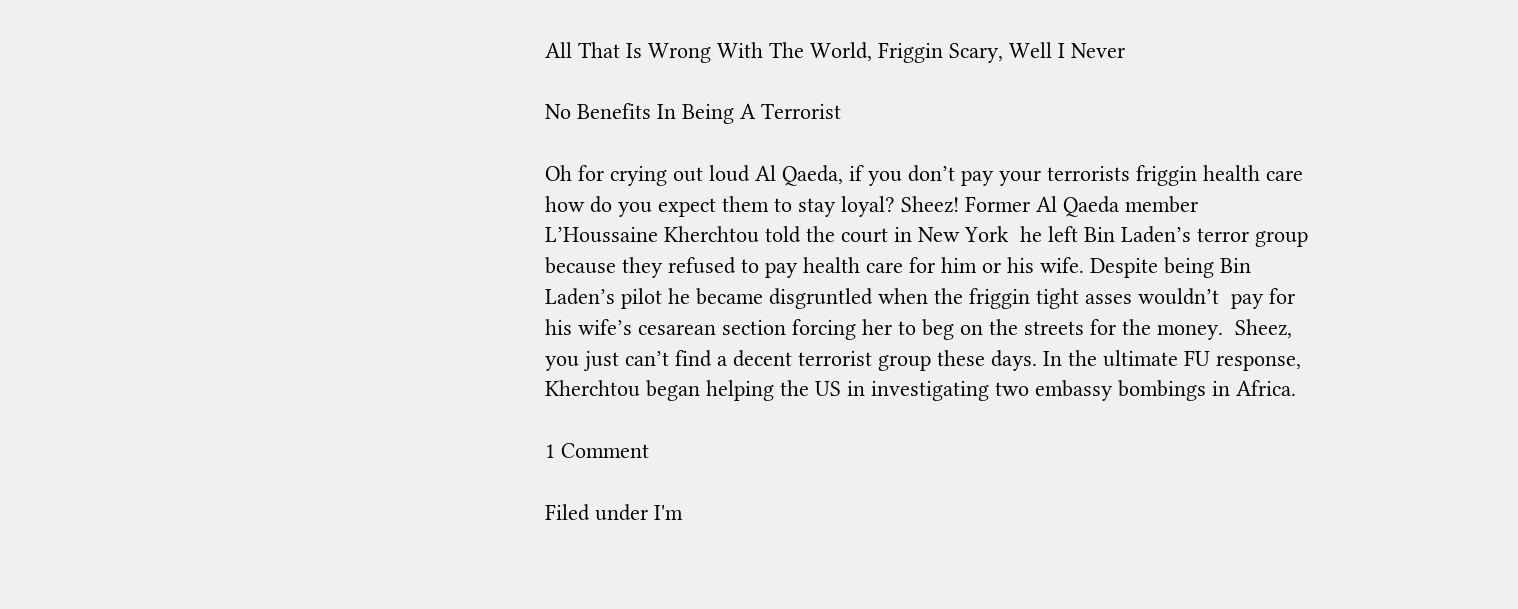All That Is Wrong With The World, Friggin Scary, Well I Never

No Benefits In Being A Terrorist

Oh for crying out loud Al Qaeda, if you don’t pay your terrorists friggin health care how do you expect them to stay loyal? Sheez! Former Al Qaeda member L’Houssaine Kherchtou told the court in New York  he left Bin Laden’s terror group because they refused to pay health care for him or his wife. Despite being Bin Laden’s pilot he became disgruntled when the friggin tight asses wouldn’t  pay for his wife’s cesarean section forcing her to beg on the streets for the money.  Sheez, you just can’t find a decent terrorist group these days. In the ultimate FU response, Kherchtou began helping the US in investigating two embassy bombings in Africa.

1 Comment

Filed under I'm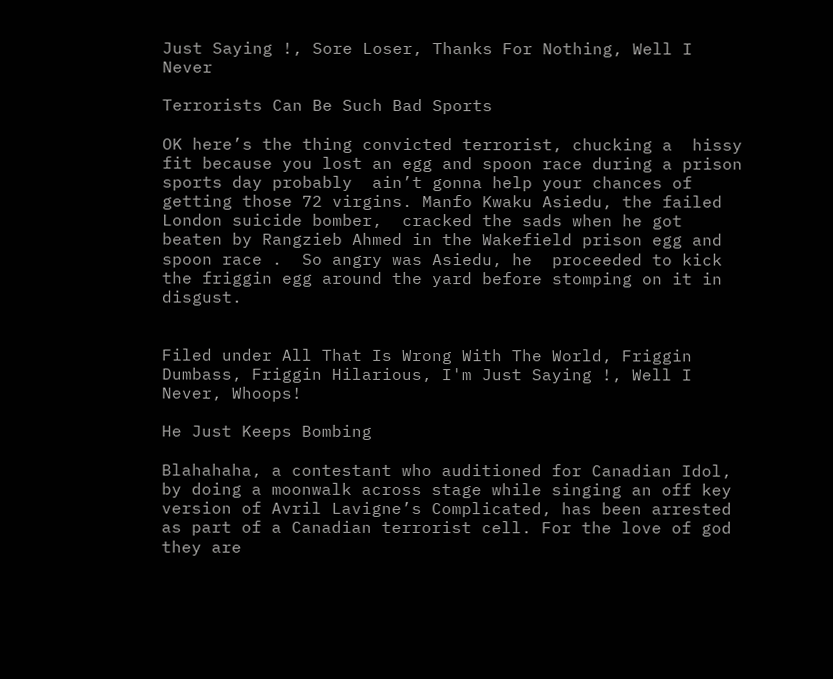Just Saying !, Sore Loser, Thanks For Nothing, Well I Never

Terrorists Can Be Such Bad Sports

OK here’s the thing convicted terrorist, chucking a  hissy fit because you lost an egg and spoon race during a prison sports day probably  ain’t gonna help your chances of getting those 72 virgins. Manfo Kwaku Asiedu, the failed London suicide bomber,  cracked the sads when he got beaten by Rangzieb Ahmed in the Wakefield prison egg and spoon race .  So angry was Asiedu, he  proceeded to kick the friggin egg around the yard before stomping on it in disgust.


Filed under All That Is Wrong With The World, Friggin Dumbass, Friggin Hilarious, I'm Just Saying !, Well I Never, Whoops!

He Just Keeps Bombing

Blahahaha, a contestant who auditioned for Canadian Idol, by doing a moonwalk across stage while singing an off key version of Avril Lavigne’s Complicated, has been arrested as part of a Canadian terrorist cell. For the love of god they are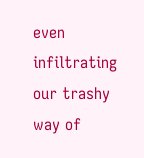even infiltrating our trashy way of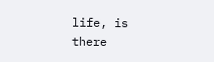life, is there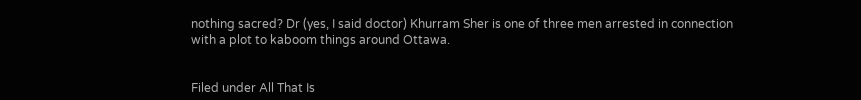nothing sacred? Dr (yes, I said doctor) Khurram Sher is one of three men arrested in connection with a plot to kaboom things around Ottawa.


Filed under All That Is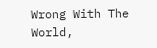Wrong With The World,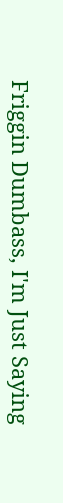Friggin Dumbass, I'm Just Saying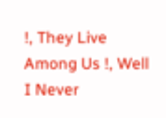!, They Live Among Us !, Well I Never